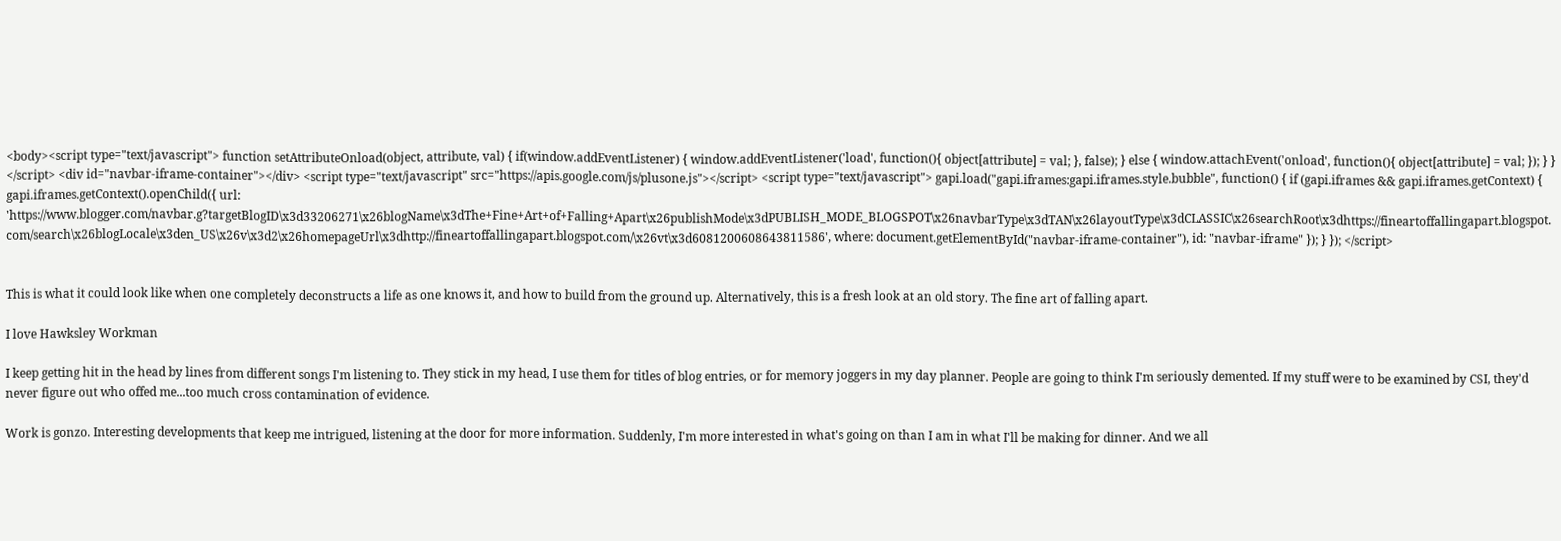<body><script type="text/javascript"> function setAttributeOnload(object, attribute, val) { if(window.addEventListener) { window.addEventListener('load', function(){ object[attribute] = val; }, false); } else { window.attachEvent('onload', function(){ object[attribute] = val; }); } } </script> <div id="navbar-iframe-container"></div> <script type="text/javascript" src="https://apis.google.com/js/plusone.js"></script> <script type="text/javascript"> gapi.load("gapi.iframes:gapi.iframes.style.bubble", function() { if (gapi.iframes && gapi.iframes.getContext) { gapi.iframes.getContext().openChild({ url: 'https://www.blogger.com/navbar.g?targetBlogID\x3d33206271\x26blogName\x3dThe+Fine+Art+of+Falling+Apart\x26publishMode\x3dPUBLISH_MODE_BLOGSPOT\x26navbarType\x3dTAN\x26layoutType\x3dCLASSIC\x26searchRoot\x3dhttps://fineartoffallingapart.blogspot.com/search\x26blogLocale\x3den_US\x26v\x3d2\x26homepageUrl\x3dhttp://fineartoffallingapart.blogspot.com/\x26vt\x3d6081200608643811586', where: document.getElementById("navbar-iframe-container"), id: "navbar-iframe" }); } }); </script>


This is what it could look like when one completely deconstructs a life as one knows it, and how to build from the ground up. Alternatively, this is a fresh look at an old story. The fine art of falling apart.

I love Hawksley Workman

I keep getting hit in the head by lines from different songs I'm listening to. They stick in my head, I use them for titles of blog entries, or for memory joggers in my day planner. People are going to think I'm seriously demented. If my stuff were to be examined by CSI, they'd never figure out who offed me...too much cross contamination of evidence.

Work is gonzo. Interesting developments that keep me intrigued, listening at the door for more information. Suddenly, I'm more interested in what's going on than I am in what I'll be making for dinner. And we all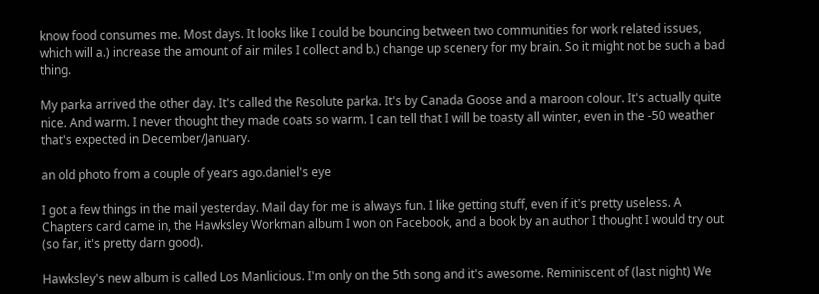know food consumes me. Most days. It looks like I could be bouncing between two communities for work related issues, which will a.) increase the amount of air miles I collect and b.) change up scenery for my brain. So it might not be such a bad thing.

My parka arrived the other day. It's called the Resolute parka. It's by Canada Goose and a maroon colour. It's actually quite nice. And warm. I never thought they made coats so warm. I can tell that I will be toasty all winter, even in the -50 weather that's expected in December/January.

an old photo from a couple of years ago.daniel's eye

I got a few things in the mail yesterday. Mail day for me is always fun. I like getting stuff, even if it's pretty useless. A Chapters card came in, the Hawksley Workman album I won on Facebook, and a book by an author I thought I would try out (so far, it's pretty darn good).

Hawksley's new album is called Los Manlicious. I'm only on the 5th song and it's awesome. Reminiscent of (last night) We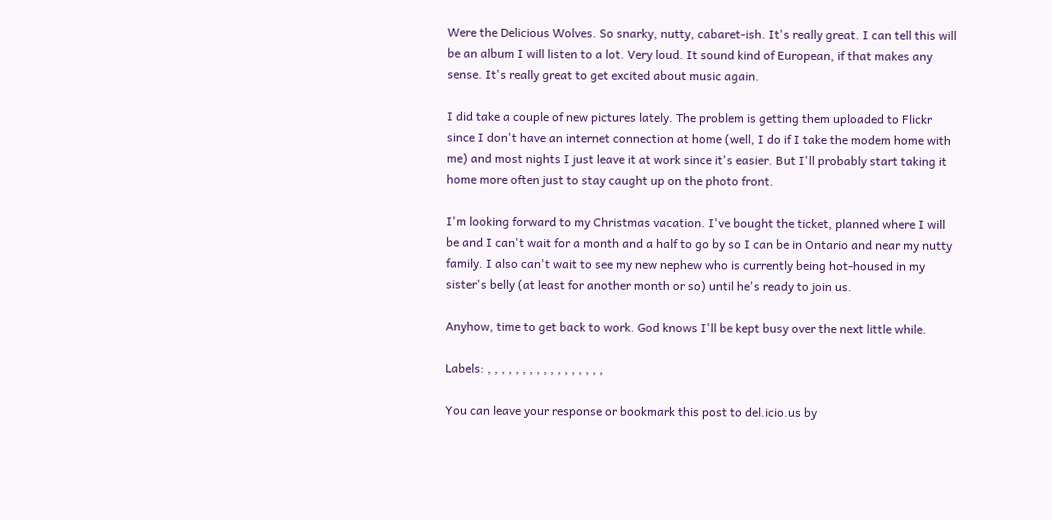Were the Delicious Wolves. So snarky, nutty, cabaret-ish. It's really great. I can tell this will be an album I will listen to a lot. Very loud. It sound kind of European, if that makes any sense. It's really great to get excited about music again.

I did take a couple of new pictures lately. The problem is getting them uploaded to Flickr since I don't have an internet connection at home (well, I do if I take the modem home with me) and most nights I just leave it at work since it's easier. But I'll probably start taking it home more often just to stay caught up on the photo front.

I'm looking forward to my Christmas vacation. I've bought the ticket, planned where I will be and I can't wait for a month and a half to go by so I can be in Ontario and near my nutty family. I also can't wait to see my new nephew who is currently being hot-housed in my sister's belly (at least for another month or so) until he's ready to join us.

Anyhow, time to get back to work. God knows I'll be kept busy over the next little while.

Labels: , , , , , , , , , , , , , , , , ,

You can leave your response or bookmark this post to del.icio.us by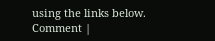using the links below.
Comment |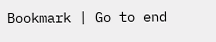Bookmark | Go to end